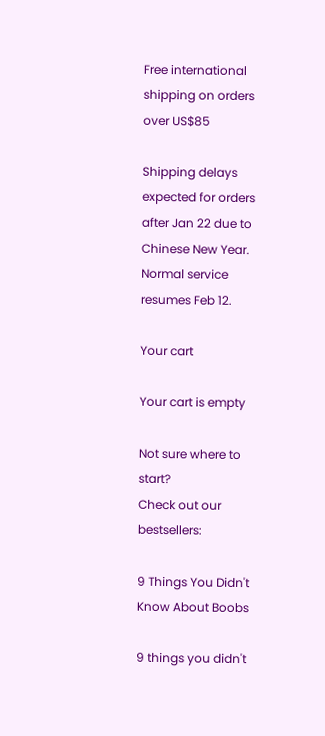Free international shipping on orders over US$85

Shipping delays expected for orders after Jan 22 due to Chinese New Year. Normal service resumes Feb 12.

Your cart

Your cart is empty

Not sure where to start?
Check out our bestsellers:

9 Things You Didn't Know About Boobs

9 things you didn't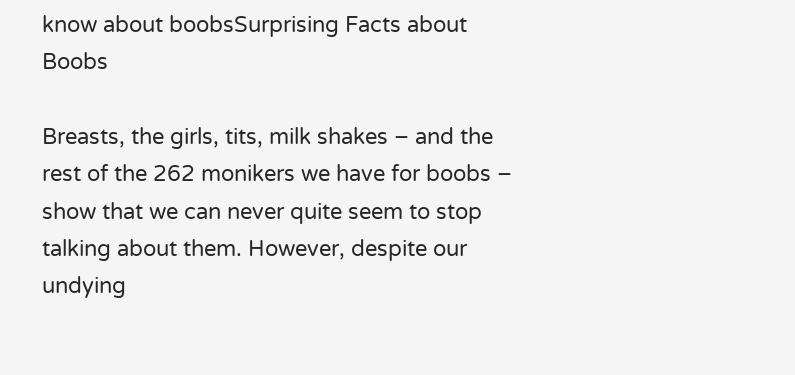know about boobsSurprising Facts about Boobs

Breasts, the girls, tits, milk shakes – and the rest of the 262 monikers we have for boobs – show that we can never quite seem to stop talking about them. However, despite our undying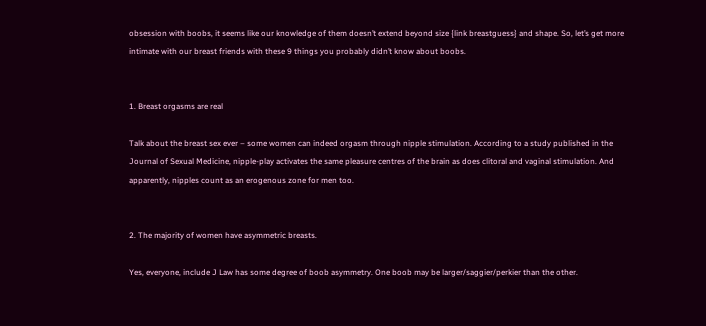obsession with boobs, it seems like our knowledge of them doesn’t extend beyond size {link breastguess} and shape. So, let’s get more intimate with our breast friends with these 9 things you probably didn’t know about boobs.


1. Breast orgasms are real

Talk about the breast sex ever – some women can indeed orgasm through nipple stimulation. According to a study published in the Journal of Sexual Medicine, nipple-play activates the same pleasure centres of the brain as does clitoral and vaginal stimulation. And apparently, nipples count as an erogenous zone for men too.


2. The majority of women have asymmetric breasts.

Yes, everyone, include J Law has some degree of boob asymmetry. One boob may be larger/saggier/perkier than the other.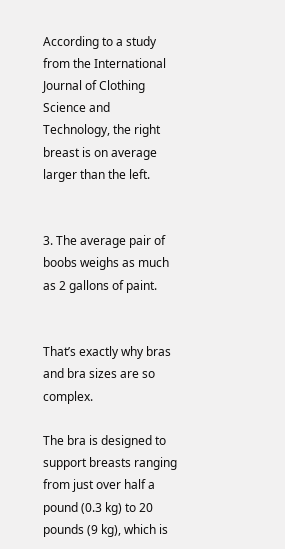According to a study from the International Journal of Clothing Science and Technology, the right breast is on average larger than the left.


3. The average pair of boobs weighs as much as 2 gallons of paint.


That’s exactly why bras and bra sizes are so complex.

The bra is designed to support breasts ranging from just over half a pound (0.3 kg) to 20 pounds (9 kg), which is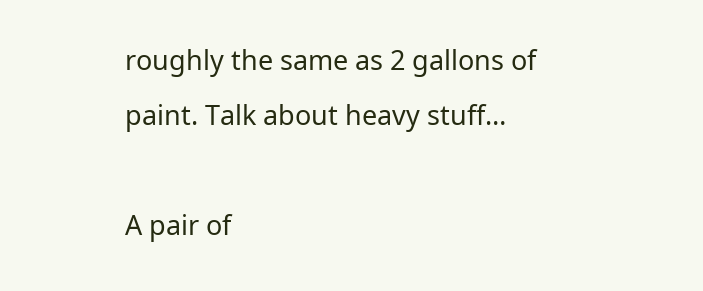roughly the same as 2 gallons of paint. Talk about heavy stuff…

A pair of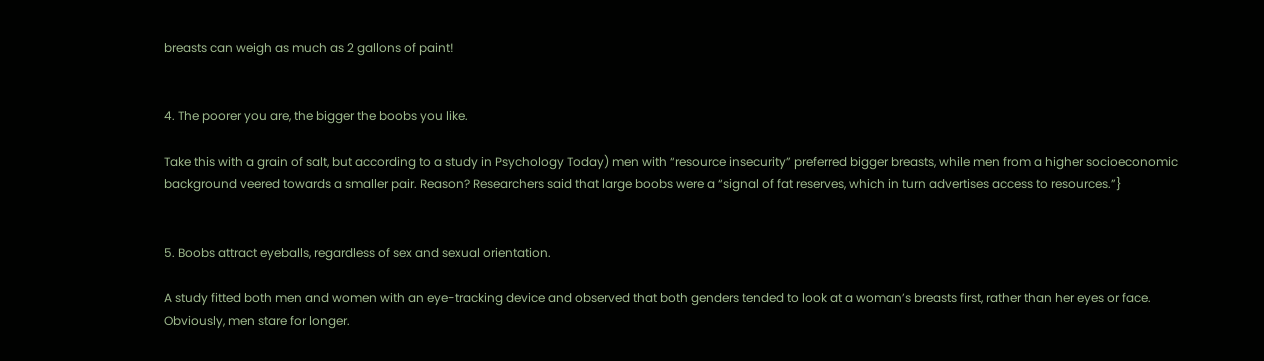breasts can weigh as much as 2 gallons of paint!


4. The poorer you are, the bigger the boobs you like.

Take this with a grain of salt, but according to a study in Psychology Today) men with “resource insecurity” preferred bigger breasts, while men from a higher socioeconomic background veered towards a smaller pair. Reason? Researchers said that large boobs were a “signal of fat reserves, which in turn advertises access to resources.”}


5. Boobs attract eyeballs, regardless of sex and sexual orientation.

A study fitted both men and women with an eye-tracking device and observed that both genders tended to look at a woman’s breasts first, rather than her eyes or face. Obviously, men stare for longer.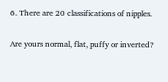6. There are 20 classifications of nipples.

Are yours normal, flat, puffy or inverted?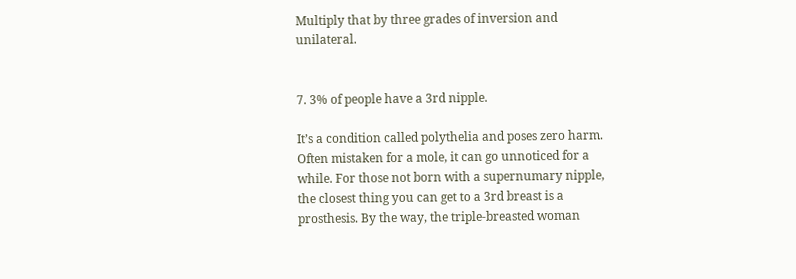Multiply that by three grades of inversion and unilateral.


7. 3% of people have a 3rd nipple.

It’s a condition called polythelia and poses zero harm. Often mistaken for a mole, it can go unnoticed for a while. For those not born with a supernumary nipple, the closest thing you can get to a 3rd breast is a prosthesis. By the way, the triple-breasted woman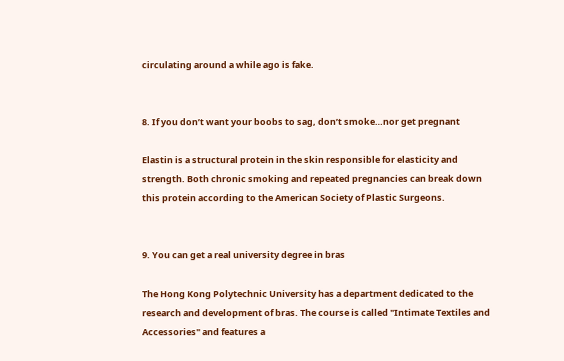circulating around a while ago is fake.


8. If you don’t want your boobs to sag, don’t smoke…nor get pregnant

Elastin is a structural protein in the skin responsible for elasticity and strength. Both chronic smoking and repeated pregnancies can break down this protein according to the American Society of Plastic Surgeons.


9. You can get a real university degree in bras

The Hong Kong Polytechnic University has a department dedicated to the research and development of bras. The course is called "Intimate Textiles and Accessories" and features a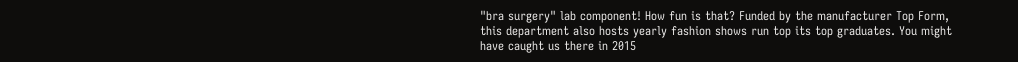"bra surgery" lab component! How fun is that? Funded by the manufacturer Top Form, this department also hosts yearly fashion shows run top its top graduates. You might have caught us there in 2015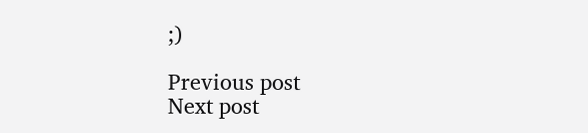;)

Previous post
Next post